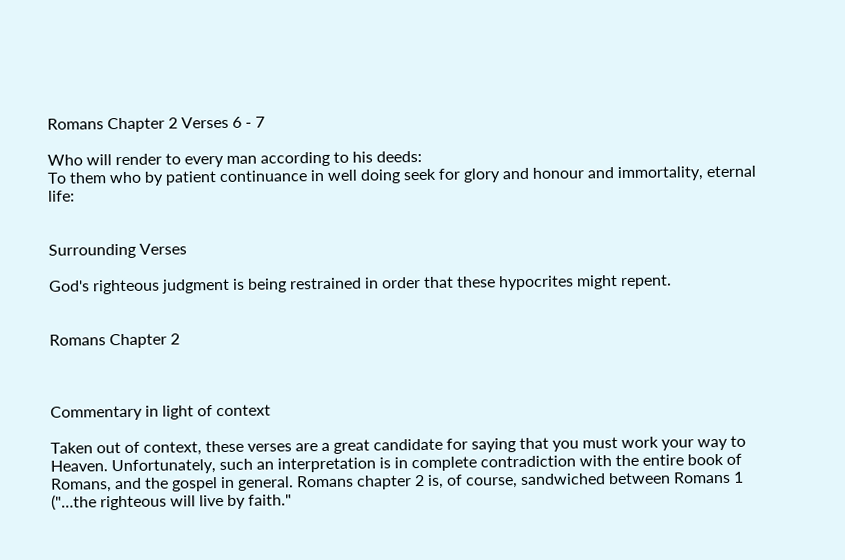Romans Chapter 2 Verses 6 - 7

Who will render to every man according to his deeds:
To them who by patient continuance in well doing seek for glory and honour and immortality, eternal life:


Surrounding Verses

God's righteous judgment is being restrained in order that these hypocrites might repent.


Romans Chapter 2



Commentary in light of context

Taken out of context, these verses are a great candidate for saying that you must work your way to Heaven. Unfortunately, such an interpretation is in complete contradiction with the entire book of Romans, and the gospel in general. Romans chapter 2 is, of course, sandwiched between Romans 1 ("…the righteous will live by faith."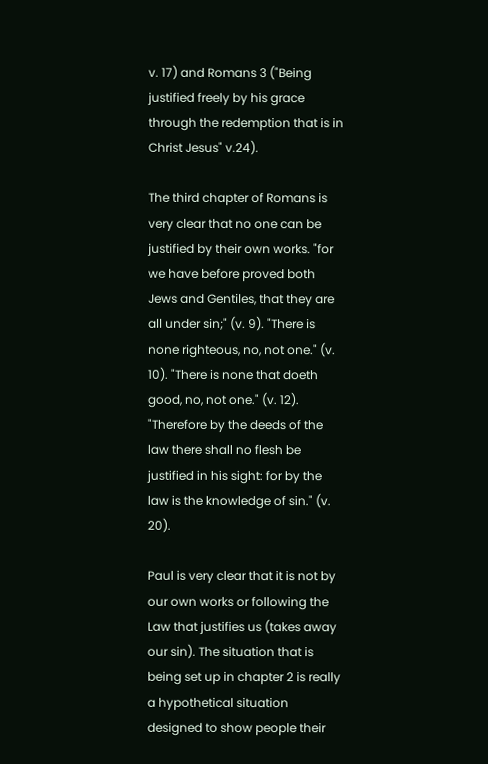v. 17) and Romans 3 ("Being justified freely by his grace through the redemption that is in Christ Jesus" v.24).

The third chapter of Romans is very clear that no one can be justified by their own works. "for we have before proved both Jews and Gentiles, that they are all under sin;" (v. 9). "There is none righteous, no, not one." (v. 10). "There is none that doeth good, no, not one." (v. 12). "Therefore by the deeds of the law there shall no flesh be justified in his sight: for by the law is the knowledge of sin." (v. 20).

Paul is very clear that it is not by our own works or following the Law that justifies us (takes away our sin). The situation that is being set up in chapter 2 is really a hypothetical situation designed to show people their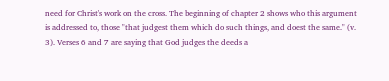need for Christ's work on the cross. The beginning of chapter 2 shows who this argument is addressed to, those "that judgest them which do such things, and doest the same." (v. 3). Verses 6 and 7 are saying that God judges the deeds a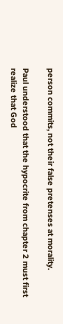person commits, not their false pretenses at morality.

Paul understood that the hypocrite from chapter 2 must first realize that God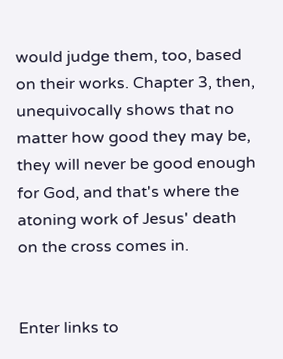would judge them, too, based on their works. Chapter 3, then, unequivocally shows that no matter how good they may be, they will never be good enough for God, and that's where the atoning work of Jesus' death on the cross comes in.


Enter links to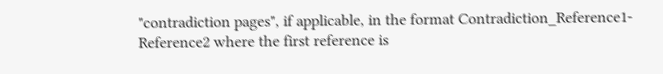"contradiction pages", if applicable, in the format Contradiction_Reference1-Reference2 where the first reference is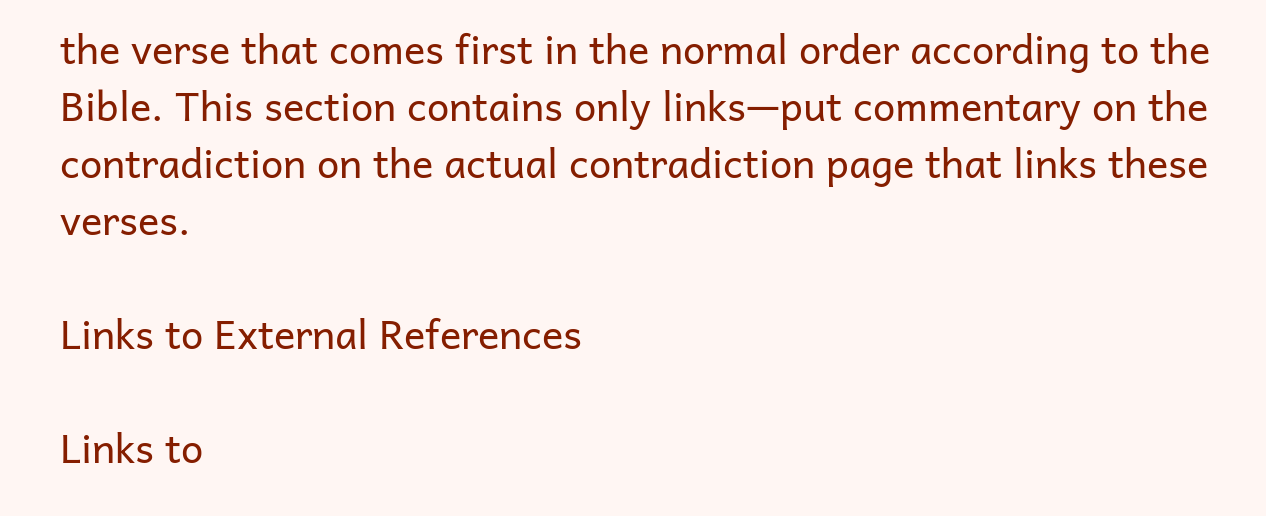the verse that comes first in the normal order according to the Bible. This section contains only links—put commentary on the contradiction on the actual contradiction page that links these verses.

Links to External References

Links to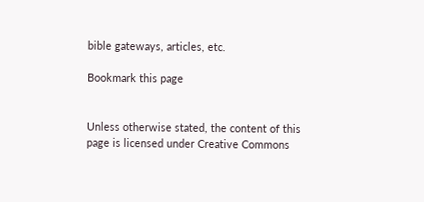bible gateways, articles, etc.

Bookmark this page


Unless otherwise stated, the content of this page is licensed under Creative Commons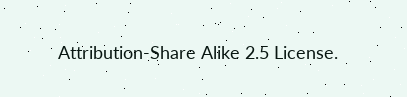Attribution-Share Alike 2.5 License.